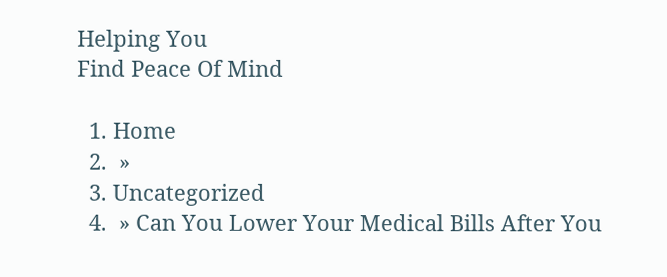Helping You
Find Peace Of Mind

  1. Home
  2.  »
  3. Uncategorized
  4.  » Can You Lower Your Medical Bills After You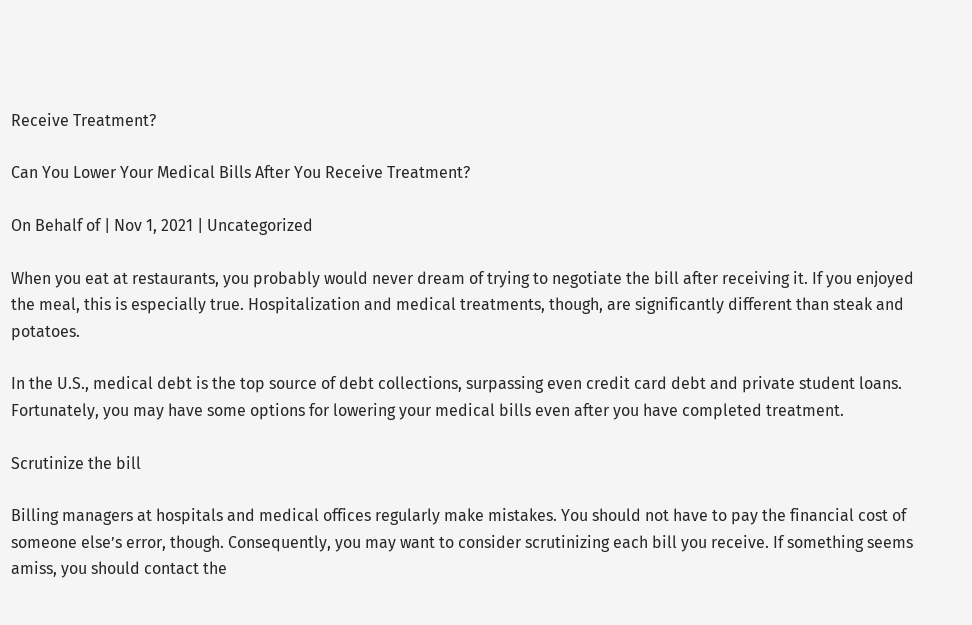Receive Treatment?

Can You Lower Your Medical Bills After You Receive Treatment?

On Behalf of | Nov 1, 2021 | Uncategorized

When you eat at restaurants, you probably would never dream of trying to negotiate the bill after receiving it. If you enjoyed the meal, this is especially true. Hospitalization and medical treatments, though, are significantly different than steak and potatoes.

In the U.S., medical debt is the top source of debt collections, surpassing even credit card debt and private student loans. Fortunately, you may have some options for lowering your medical bills even after you have completed treatment.

Scrutinize the bill

Billing managers at hospitals and medical offices regularly make mistakes. You should not have to pay the financial cost of someone else’s error, though. Consequently, you may want to consider scrutinizing each bill you receive. If something seems amiss, you should contact the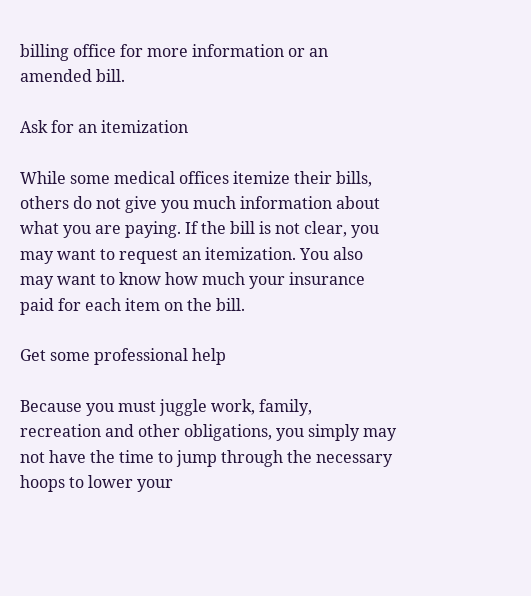billing office for more information or an amended bill.

Ask for an itemization

While some medical offices itemize their bills, others do not give you much information about what you are paying. If the bill is not clear, you may want to request an itemization. You also may want to know how much your insurance paid for each item on the bill.

Get some professional help

Because you must juggle work, family, recreation and other obligations, you simply may not have the time to jump through the necessary hoops to lower your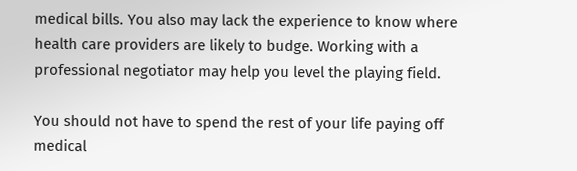medical bills. You also may lack the experience to know where health care providers are likely to budge. Working with a professional negotiator may help you level the playing field.

You should not have to spend the rest of your life paying off medical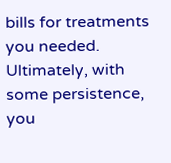bills for treatments you needed. Ultimately, with some persistence, you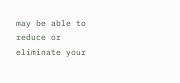may be able to reduce or eliminate your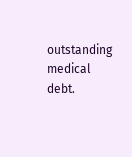outstanding medical debt.